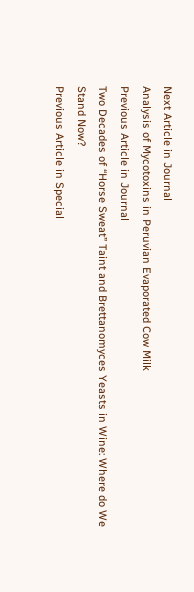Next Article in Journal
Analysis of Mycotoxins in Peruvian Evaporated Cow Milk
Previous Article in Journal
Two Decades of “Horse Sweat” Taint and Brettanomyces Yeasts in Wine: Where do We Stand Now?
Previous Article in Special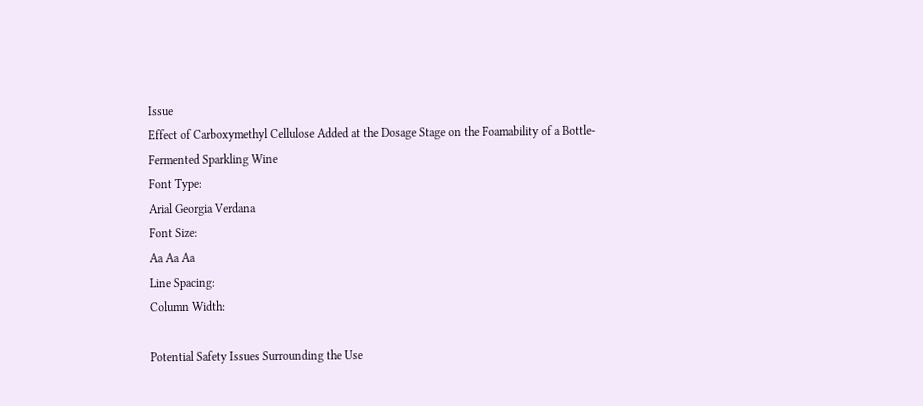Issue
Effect of Carboxymethyl Cellulose Added at the Dosage Stage on the Foamability of a Bottle-Fermented Sparkling Wine
Font Type:
Arial Georgia Verdana
Font Size:
Aa Aa Aa
Line Spacing:
Column Width:

Potential Safety Issues Surrounding the Use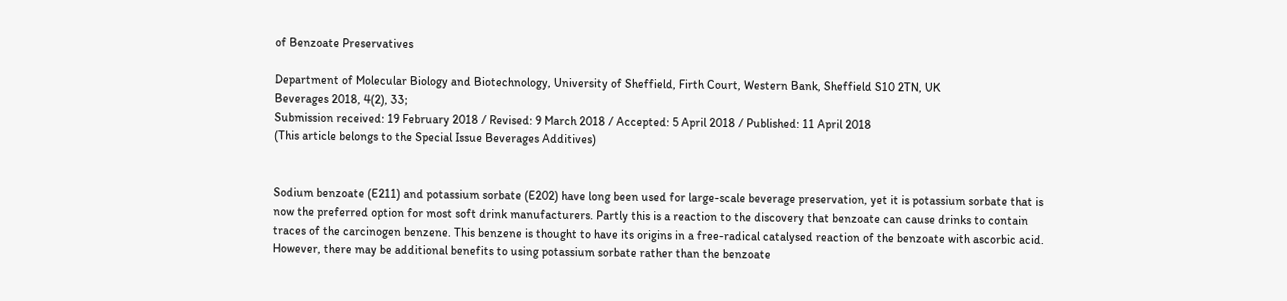of Benzoate Preservatives

Department of Molecular Biology and Biotechnology, University of Sheffield, Firth Court, Western Bank, Sheffield S10 2TN, UK
Beverages 2018, 4(2), 33;
Submission received: 19 February 2018 / Revised: 9 March 2018 / Accepted: 5 April 2018 / Published: 11 April 2018
(This article belongs to the Special Issue Beverages Additives)


Sodium benzoate (E211) and potassium sorbate (E202) have long been used for large-scale beverage preservation, yet it is potassium sorbate that is now the preferred option for most soft drink manufacturers. Partly this is a reaction to the discovery that benzoate can cause drinks to contain traces of the carcinogen benzene. This benzene is thought to have its origins in a free-radical catalysed reaction of the benzoate with ascorbic acid. However, there may be additional benefits to using potassium sorbate rather than the benzoate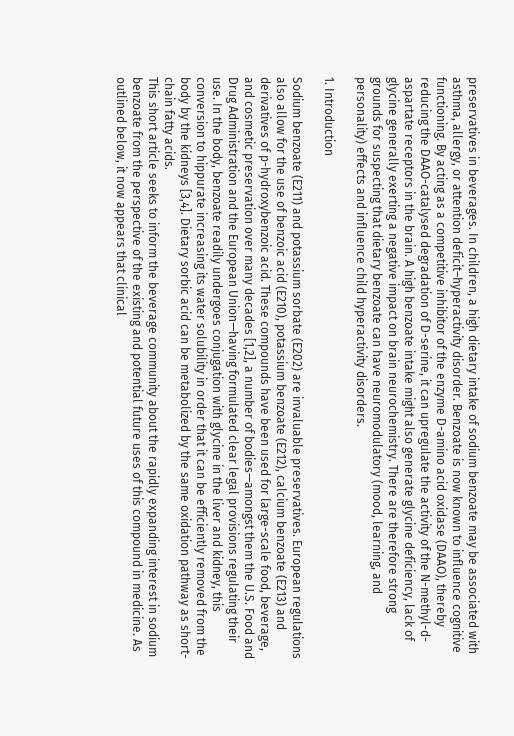preservatives in beverages. In children, a high dietary intake of sodium benzoate may be associated with asthma, allergy, or attention deficit–hyperactivity disorder. Benzoate is now known to influence cognitive functioning. By acting as a competitive inhibitor of the enzyme D-amino acid oxidase (DAAO), thereby reducing the DAAO-catalysed degradation of D-serine, it can upregulate the activity of the N-methyl-d-aspartate receptors in the brain. A high benzoate intake might also generate glycine deficiency, lack of glycine generally exerting a negative impact on brain neurochemistry. There are therefore strong grounds for suspecting that dietary benzoate can have neuromodulatory (mood, learning, and personality) effects and influence child hyperactivity disorders.

1. Introduction

Sodium benzoate (E211) and potassium sorbate (E202) are invaluable preservatives. European regulations also allow for the use of benzoic acid (E210), potassium benzoate (E212), calcium benzoate (E213) and derivatives of p-hydroxybenzoic acid. These compounds have been used for large-scale food, beverage, and cosmetic preservation over many decades [1,2], a number of bodies—amongst them the U.S. Food and Drug Administration and the European Union—having formulated clear legal provisions regulating their use. In the body, benzoate readily undergoes conjugation with glycine in the liver and kidney, this conversion to hippurate increasing its water solubility in order that it can be efficiently removed from the body by the kidneys [3,4]. Dietary sorbic acid can be metabolized by the same oxidation pathway as short-chain fatty acids.
This short article seeks to inform the beverage community about the rapidly expanding interest in sodium benzoate from the perspective of the existing and potential future uses of this compound in medicine. As outlined below, it now appears that clinical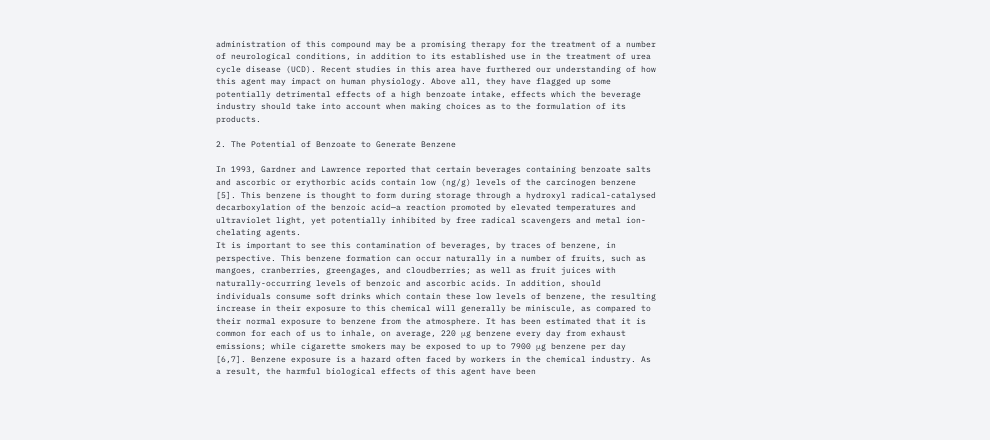administration of this compound may be a promising therapy for the treatment of a number of neurological conditions, in addition to its established use in the treatment of urea cycle disease (UCD). Recent studies in this area have furthered our understanding of how this agent may impact on human physiology. Above all, they have flagged up some potentially detrimental effects of a high benzoate intake, effects which the beverage industry should take into account when making choices as to the formulation of its products.

2. The Potential of Benzoate to Generate Benzene

In 1993, Gardner and Lawrence reported that certain beverages containing benzoate salts and ascorbic or erythorbic acids contain low (ng/g) levels of the carcinogen benzene [5]. This benzene is thought to form during storage through a hydroxyl radical-catalysed decarboxylation of the benzoic acid—a reaction promoted by elevated temperatures and ultraviolet light, yet potentially inhibited by free radical scavengers and metal ion-chelating agents.
It is important to see this contamination of beverages, by traces of benzene, in perspective. This benzene formation can occur naturally in a number of fruits, such as mangoes, cranberries, greengages, and cloudberries; as well as fruit juices with naturally-occurring levels of benzoic and ascorbic acids. In addition, should individuals consume soft drinks which contain these low levels of benzene, the resulting increase in their exposure to this chemical will generally be miniscule, as compared to their normal exposure to benzene from the atmosphere. It has been estimated that it is common for each of us to inhale, on average, 220 μg benzene every day from exhaust emissions; while cigarette smokers may be exposed to up to 7900 μg benzene per day [6,7]. Benzene exposure is a hazard often faced by workers in the chemical industry. As a result, the harmful biological effects of this agent have been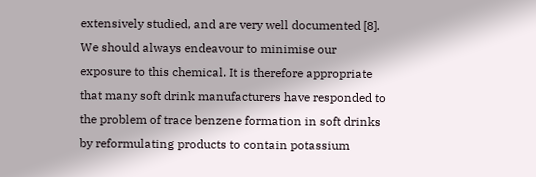extensively studied, and are very well documented [8]. We should always endeavour to minimise our exposure to this chemical. It is therefore appropriate that many soft drink manufacturers have responded to the problem of trace benzene formation in soft drinks by reformulating products to contain potassium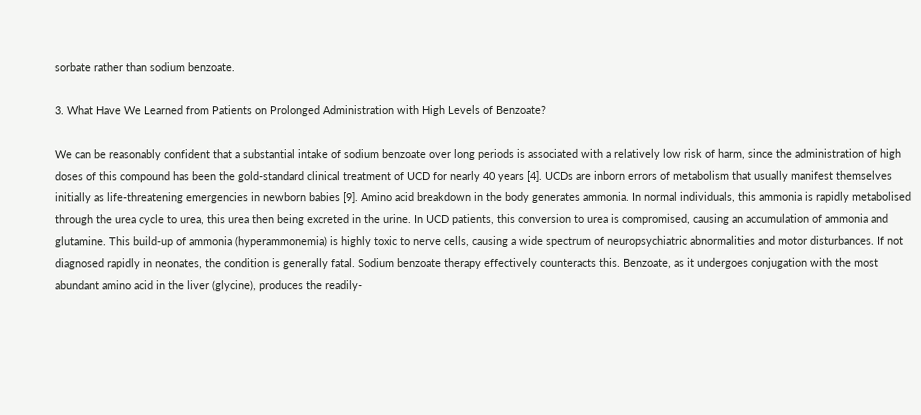sorbate rather than sodium benzoate.

3. What Have We Learned from Patients on Prolonged Administration with High Levels of Benzoate?

We can be reasonably confident that a substantial intake of sodium benzoate over long periods is associated with a relatively low risk of harm, since the administration of high doses of this compound has been the gold-standard clinical treatment of UCD for nearly 40 years [4]. UCDs are inborn errors of metabolism that usually manifest themselves initially as life-threatening emergencies in newborn babies [9]. Amino acid breakdown in the body generates ammonia. In normal individuals, this ammonia is rapidly metabolised through the urea cycle to urea, this urea then being excreted in the urine. In UCD patients, this conversion to urea is compromised, causing an accumulation of ammonia and glutamine. This build-up of ammonia (hyperammonemia) is highly toxic to nerve cells, causing a wide spectrum of neuropsychiatric abnormalities and motor disturbances. If not diagnosed rapidly in neonates, the condition is generally fatal. Sodium benzoate therapy effectively counteracts this. Benzoate, as it undergoes conjugation with the most abundant amino acid in the liver (glycine), produces the readily-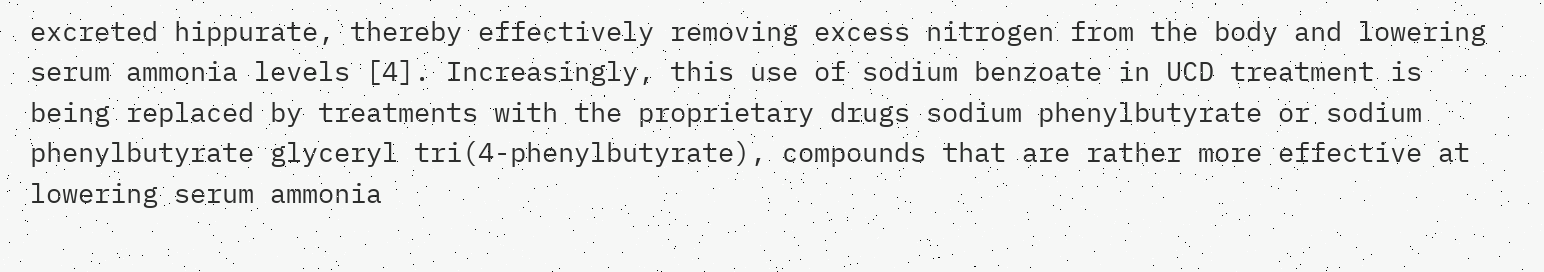excreted hippurate, thereby effectively removing excess nitrogen from the body and lowering serum ammonia levels [4]. Increasingly, this use of sodium benzoate in UCD treatment is being replaced by treatments with the proprietary drugs sodium phenylbutyrate or sodium phenylbutyrate glyceryl tri(4-phenylbutyrate), compounds that are rather more effective at lowering serum ammonia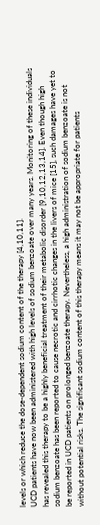levels or which reduce the dose-dependent sodium content of the therapy [4,10,11].
UCD patients have now been administered with high levels of sodium benzoate over many years. Monitoring of these individuals has revealed this therapy to be a highly beneficial treatment of their metabolic disorder [9,10,12,13,14]. Even though high sodium benzoate has been reported to cause necrotic and cirrhotic changes in the livers of mice [15], such damages have yet to be reported in UCD patients on prolonged benzoate therapy. Nevertheless, a high administration of sodium benzoate is not without potential risks. The significant sodium content of this therapy means it may not be appropriate for patients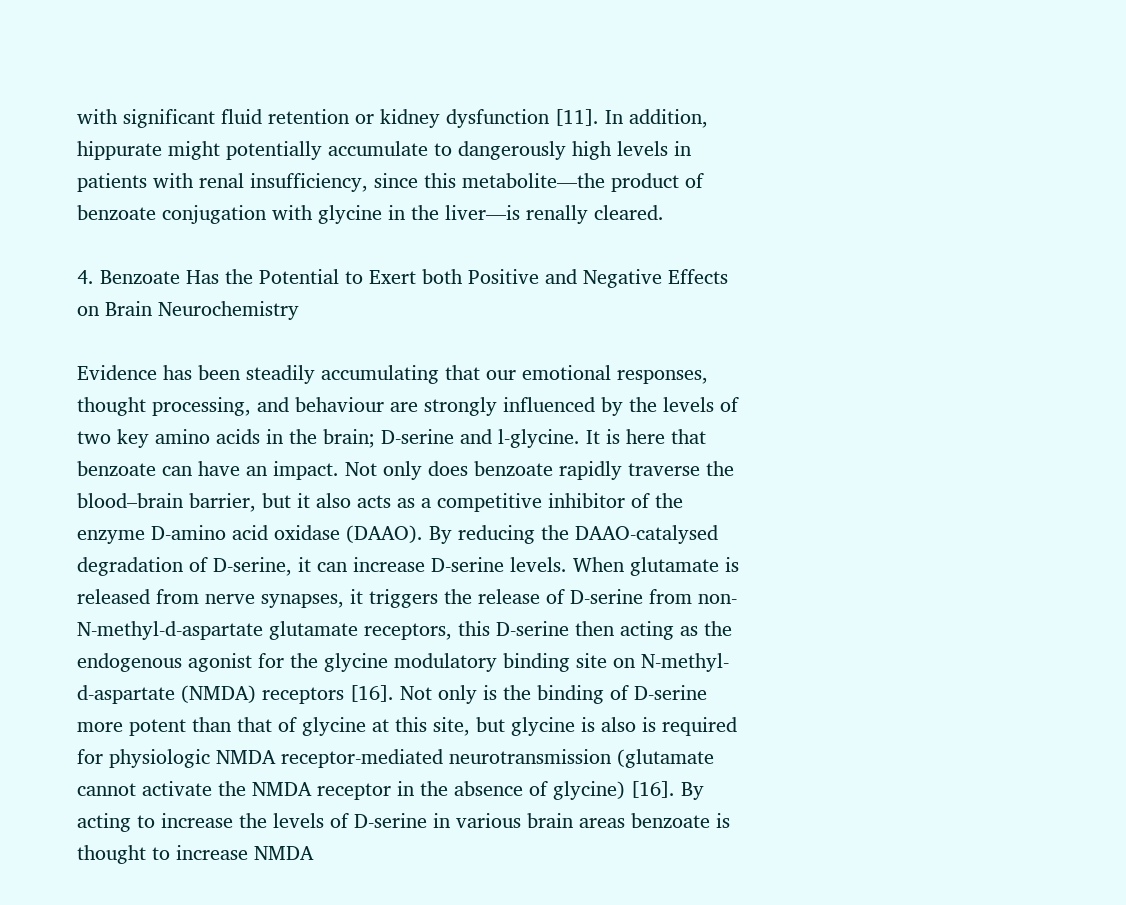with significant fluid retention or kidney dysfunction [11]. In addition, hippurate might potentially accumulate to dangerously high levels in patients with renal insufficiency, since this metabolite—the product of benzoate conjugation with glycine in the liver—is renally cleared.

4. Benzoate Has the Potential to Exert both Positive and Negative Effects on Brain Neurochemistry

Evidence has been steadily accumulating that our emotional responses, thought processing, and behaviour are strongly influenced by the levels of two key amino acids in the brain; D-serine and l-glycine. It is here that benzoate can have an impact. Not only does benzoate rapidly traverse the blood–brain barrier, but it also acts as a competitive inhibitor of the enzyme D-amino acid oxidase (DAAO). By reducing the DAAO-catalysed degradation of D-serine, it can increase D-serine levels. When glutamate is released from nerve synapses, it triggers the release of D-serine from non-N-methyl-d-aspartate glutamate receptors, this D-serine then acting as the endogenous agonist for the glycine modulatory binding site on N-methyl-d-aspartate (NMDA) receptors [16]. Not only is the binding of D-serine more potent than that of glycine at this site, but glycine is also is required for physiologic NMDA receptor-mediated neurotransmission (glutamate cannot activate the NMDA receptor in the absence of glycine) [16]. By acting to increase the levels of D-serine in various brain areas benzoate is thought to increase NMDA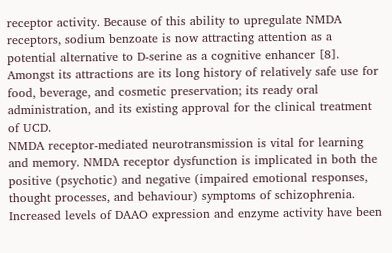receptor activity. Because of this ability to upregulate NMDA receptors, sodium benzoate is now attracting attention as a potential alternative to D-serine as a cognitive enhancer [8]. Amongst its attractions are its long history of relatively safe use for food, beverage, and cosmetic preservation; its ready oral administration, and its existing approval for the clinical treatment of UCD.
NMDA receptor-mediated neurotransmission is vital for learning and memory. NMDA receptor dysfunction is implicated in both the positive (psychotic) and negative (impaired emotional responses, thought processes, and behaviour) symptoms of schizophrenia. Increased levels of DAAO expression and enzyme activity have been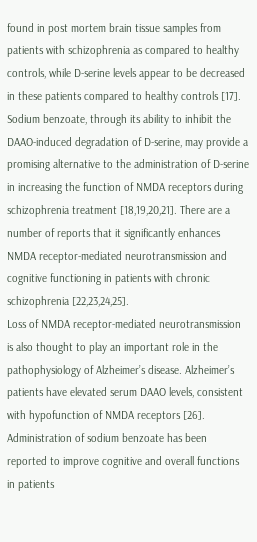found in post mortem brain tissue samples from patients with schizophrenia as compared to healthy controls, while D-serine levels appear to be decreased in these patients compared to healthy controls [17]. Sodium benzoate, through its ability to inhibit the DAAO-induced degradation of D-serine, may provide a promising alternative to the administration of D-serine in increasing the function of NMDA receptors during schizophrenia treatment [18,19,20,21]. There are a number of reports that it significantly enhances NMDA receptor-mediated neurotransmission and cognitive functioning in patients with chronic schizophrenia [22,23,24,25].
Loss of NMDA receptor-mediated neurotransmission is also thought to play an important role in the pathophysiology of Alzheimer’s disease. Alzheimer’s patients have elevated serum DAAO levels, consistent with hypofunction of NMDA receptors [26]. Administration of sodium benzoate has been reported to improve cognitive and overall functions in patients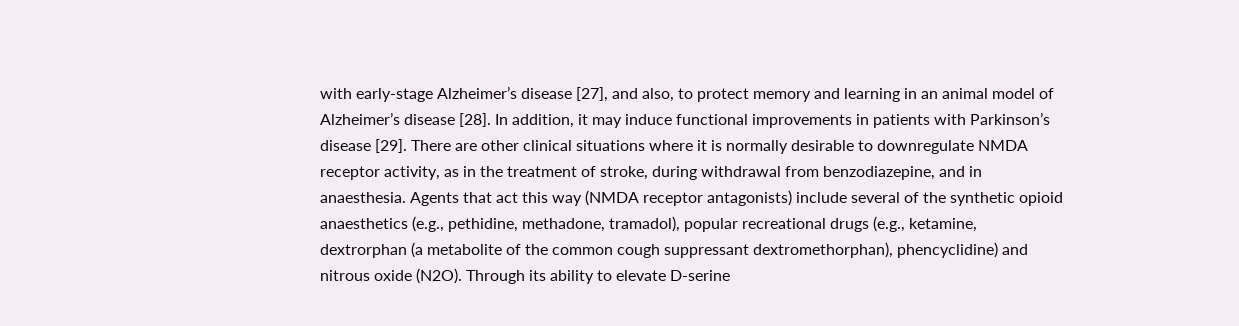with early-stage Alzheimer’s disease [27], and also, to protect memory and learning in an animal model of Alzheimer’s disease [28]. In addition, it may induce functional improvements in patients with Parkinson’s disease [29]. There are other clinical situations where it is normally desirable to downregulate NMDA receptor activity, as in the treatment of stroke, during withdrawal from benzodiazepine, and in anaesthesia. Agents that act this way (NMDA receptor antagonists) include several of the synthetic opioid anaesthetics (e.g., pethidine, methadone, tramadol), popular recreational drugs (e.g., ketamine, dextrorphan (a metabolite of the common cough suppressant dextromethorphan), phencyclidine) and nitrous oxide (N2O). Through its ability to elevate D-serine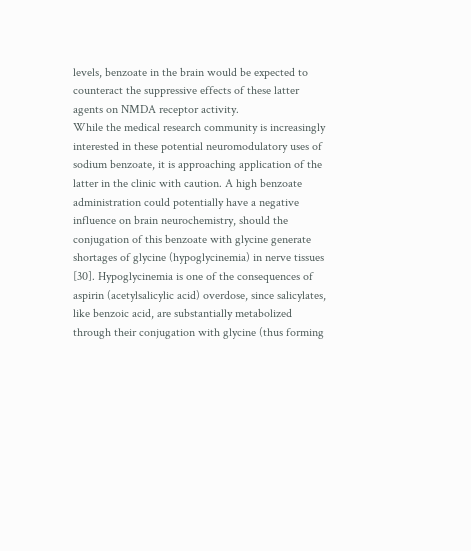levels, benzoate in the brain would be expected to counteract the suppressive effects of these latter agents on NMDA receptor activity.
While the medical research community is increasingly interested in these potential neuromodulatory uses of sodium benzoate, it is approaching application of the latter in the clinic with caution. A high benzoate administration could potentially have a negative influence on brain neurochemistry, should the conjugation of this benzoate with glycine generate shortages of glycine (hypoglycinemia) in nerve tissues [30]. Hypoglycinemia is one of the consequences of aspirin (acetylsalicylic acid) overdose, since salicylates, like benzoic acid, are substantially metabolized through their conjugation with glycine (thus forming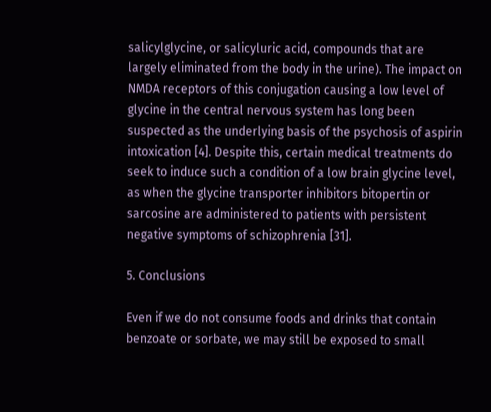salicylglycine, or salicyluric acid, compounds that are largely eliminated from the body in the urine). The impact on NMDA receptors of this conjugation causing a low level of glycine in the central nervous system has long been suspected as the underlying basis of the psychosis of aspirin intoxication [4]. Despite this, certain medical treatments do seek to induce such a condition of a low brain glycine level, as when the glycine transporter inhibitors bitopertin or sarcosine are administered to patients with persistent negative symptoms of schizophrenia [31].

5. Conclusions

Even if we do not consume foods and drinks that contain benzoate or sorbate, we may still be exposed to small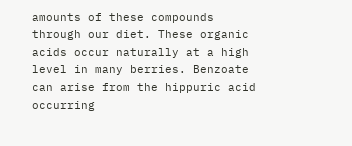amounts of these compounds through our diet. These organic acids occur naturally at a high level in many berries. Benzoate can arise from the hippuric acid occurring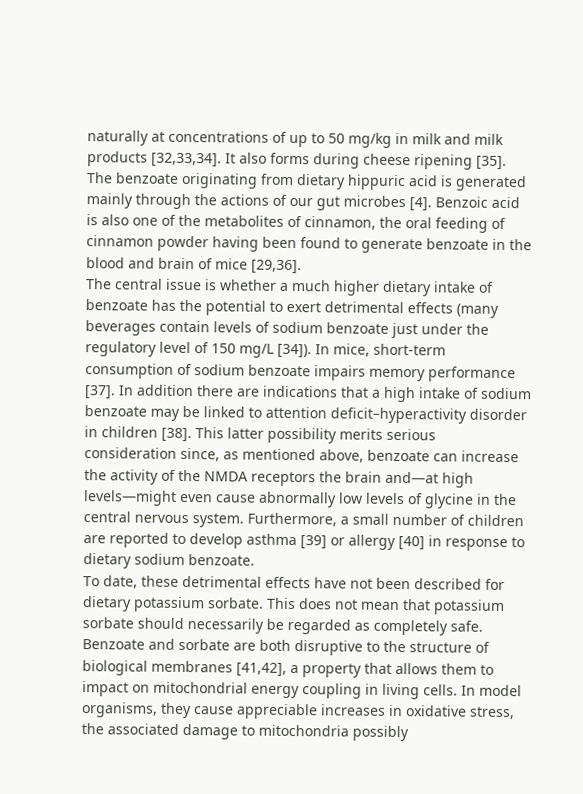naturally at concentrations of up to 50 mg/kg in milk and milk products [32,33,34]. It also forms during cheese ripening [35]. The benzoate originating from dietary hippuric acid is generated mainly through the actions of our gut microbes [4]. Benzoic acid is also one of the metabolites of cinnamon, the oral feeding of cinnamon powder having been found to generate benzoate in the blood and brain of mice [29,36].
The central issue is whether a much higher dietary intake of benzoate has the potential to exert detrimental effects (many beverages contain levels of sodium benzoate just under the regulatory level of 150 mg/L [34]). In mice, short-term consumption of sodium benzoate impairs memory performance [37]. In addition there are indications that a high intake of sodium benzoate may be linked to attention deficit–hyperactivity disorder in children [38]. This latter possibility merits serious consideration since, as mentioned above, benzoate can increase the activity of the NMDA receptors the brain and—at high levels—might even cause abnormally low levels of glycine in the central nervous system. Furthermore, a small number of children are reported to develop asthma [39] or allergy [40] in response to dietary sodium benzoate.
To date, these detrimental effects have not been described for dietary potassium sorbate. This does not mean that potassium sorbate should necessarily be regarded as completely safe. Benzoate and sorbate are both disruptive to the structure of biological membranes [41,42], a property that allows them to impact on mitochondrial energy coupling in living cells. In model organisms, they cause appreciable increases in oxidative stress, the associated damage to mitochondria possibly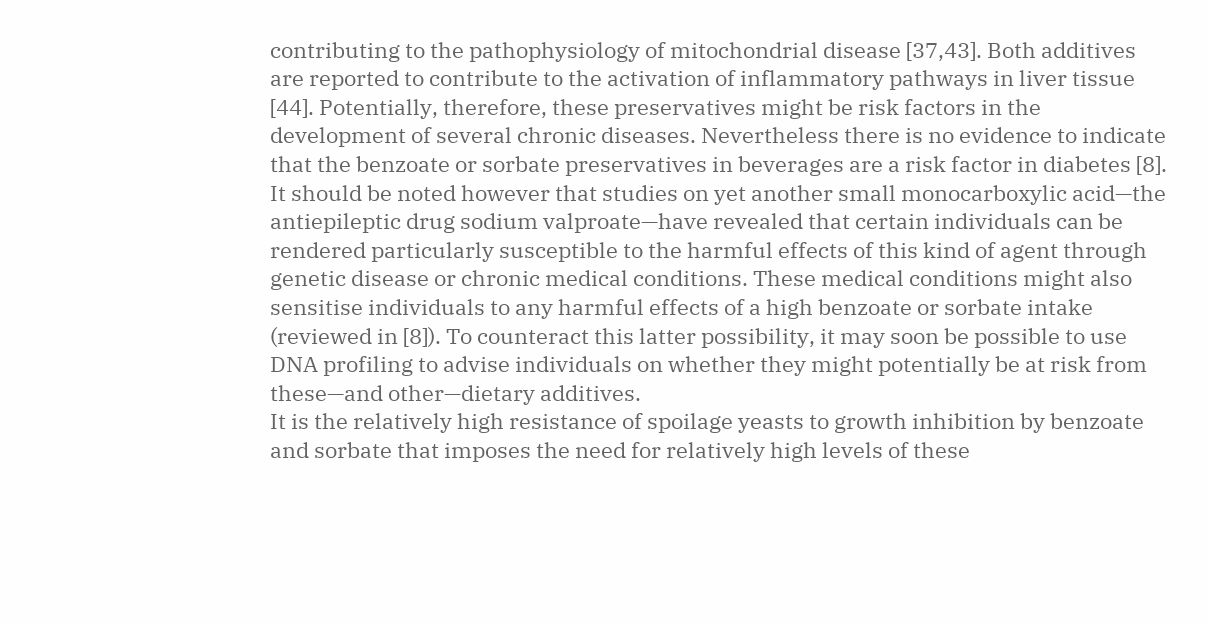contributing to the pathophysiology of mitochondrial disease [37,43]. Both additives are reported to contribute to the activation of inflammatory pathways in liver tissue [44]. Potentially, therefore, these preservatives might be risk factors in the development of several chronic diseases. Nevertheless there is no evidence to indicate that the benzoate or sorbate preservatives in beverages are a risk factor in diabetes [8]. It should be noted however that studies on yet another small monocarboxylic acid—the antiepileptic drug sodium valproate—have revealed that certain individuals can be rendered particularly susceptible to the harmful effects of this kind of agent through genetic disease or chronic medical conditions. These medical conditions might also sensitise individuals to any harmful effects of a high benzoate or sorbate intake (reviewed in [8]). To counteract this latter possibility, it may soon be possible to use DNA profiling to advise individuals on whether they might potentially be at risk from these—and other—dietary additives.
It is the relatively high resistance of spoilage yeasts to growth inhibition by benzoate and sorbate that imposes the need for relatively high levels of these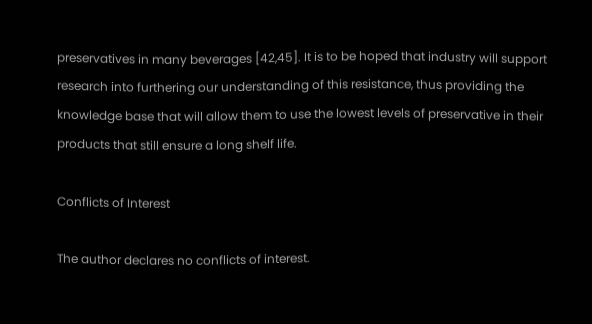preservatives in many beverages [42,45]. It is to be hoped that industry will support research into furthering our understanding of this resistance, thus providing the knowledge base that will allow them to use the lowest levels of preservative in their products that still ensure a long shelf life.

Conflicts of Interest

The author declares no conflicts of interest.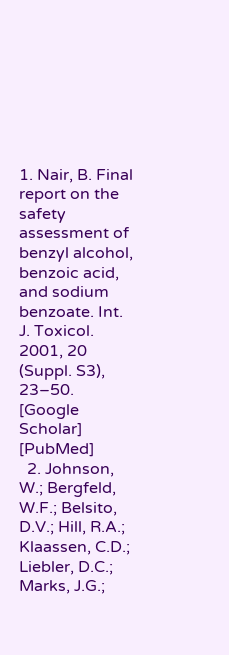1. Nair, B. Final report on the safety assessment of benzyl alcohol, benzoic acid, and sodium benzoate. Int. J. Toxicol. 2001, 20 (Suppl. S3), 23–50. [Google Scholar] [PubMed]
  2. Johnson, W.; Bergfeld, W.F.; Belsito, D.V.; Hill, R.A.; Klaassen, C.D.; Liebler, D.C.; Marks, J.G.;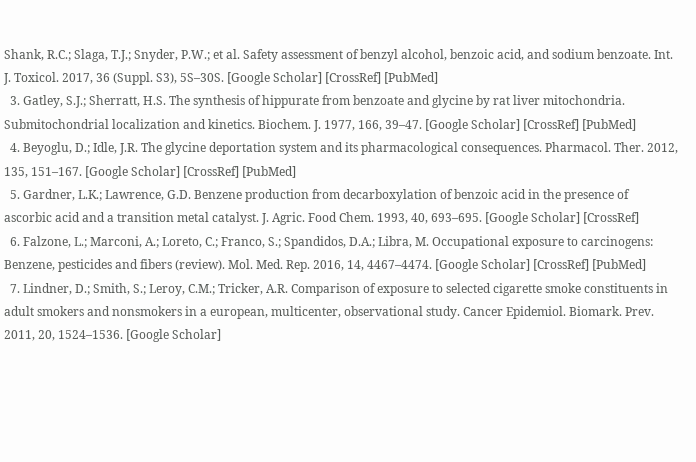Shank, R.C.; Slaga, T.J.; Snyder, P.W.; et al. Safety assessment of benzyl alcohol, benzoic acid, and sodium benzoate. Int. J. Toxicol. 2017, 36 (Suppl. S3), 5S–30S. [Google Scholar] [CrossRef] [PubMed]
  3. Gatley, S.J.; Sherratt, H.S. The synthesis of hippurate from benzoate and glycine by rat liver mitochondria. Submitochondrial localization and kinetics. Biochem. J. 1977, 166, 39–47. [Google Scholar] [CrossRef] [PubMed]
  4. Beyoglu, D.; Idle, J.R. The glycine deportation system and its pharmacological consequences. Pharmacol. Ther. 2012, 135, 151–167. [Google Scholar] [CrossRef] [PubMed]
  5. Gardner, L.K.; Lawrence, G.D. Benzene production from decarboxylation of benzoic acid in the presence of ascorbic acid and a transition metal catalyst. J. Agric. Food Chem. 1993, 40, 693–695. [Google Scholar] [CrossRef]
  6. Falzone, L.; Marconi, A.; Loreto, C.; Franco, S.; Spandidos, D.A.; Libra, M. Occupational exposure to carcinogens: Benzene, pesticides and fibers (review). Mol. Med. Rep. 2016, 14, 4467–4474. [Google Scholar] [CrossRef] [PubMed]
  7. Lindner, D.; Smith, S.; Leroy, C.M.; Tricker, A.R. Comparison of exposure to selected cigarette smoke constituents in adult smokers and nonsmokers in a european, multicenter, observational study. Cancer Epidemiol. Biomark. Prev. 2011, 20, 1524–1536. [Google Scholar]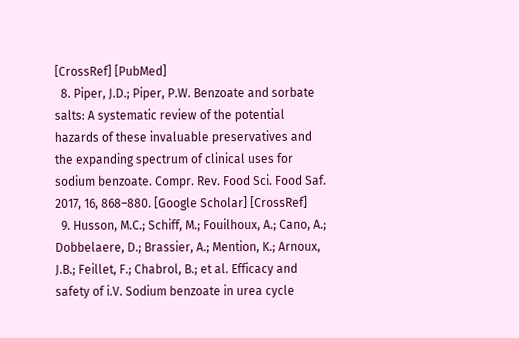[CrossRef] [PubMed]
  8. Piper, J.D.; Piper, P.W. Benzoate and sorbate salts: A systematic review of the potential hazards of these invaluable preservatives and the expanding spectrum of clinical uses for sodium benzoate. Compr. Rev. Food Sci. Food Saf. 2017, 16, 868–880. [Google Scholar] [CrossRef]
  9. Husson, M.C.; Schiff, M.; Fouilhoux, A.; Cano, A.; Dobbelaere, D.; Brassier, A.; Mention, K.; Arnoux, J.B.; Feillet, F.; Chabrol, B.; et al. Efficacy and safety of i.V. Sodium benzoate in urea cycle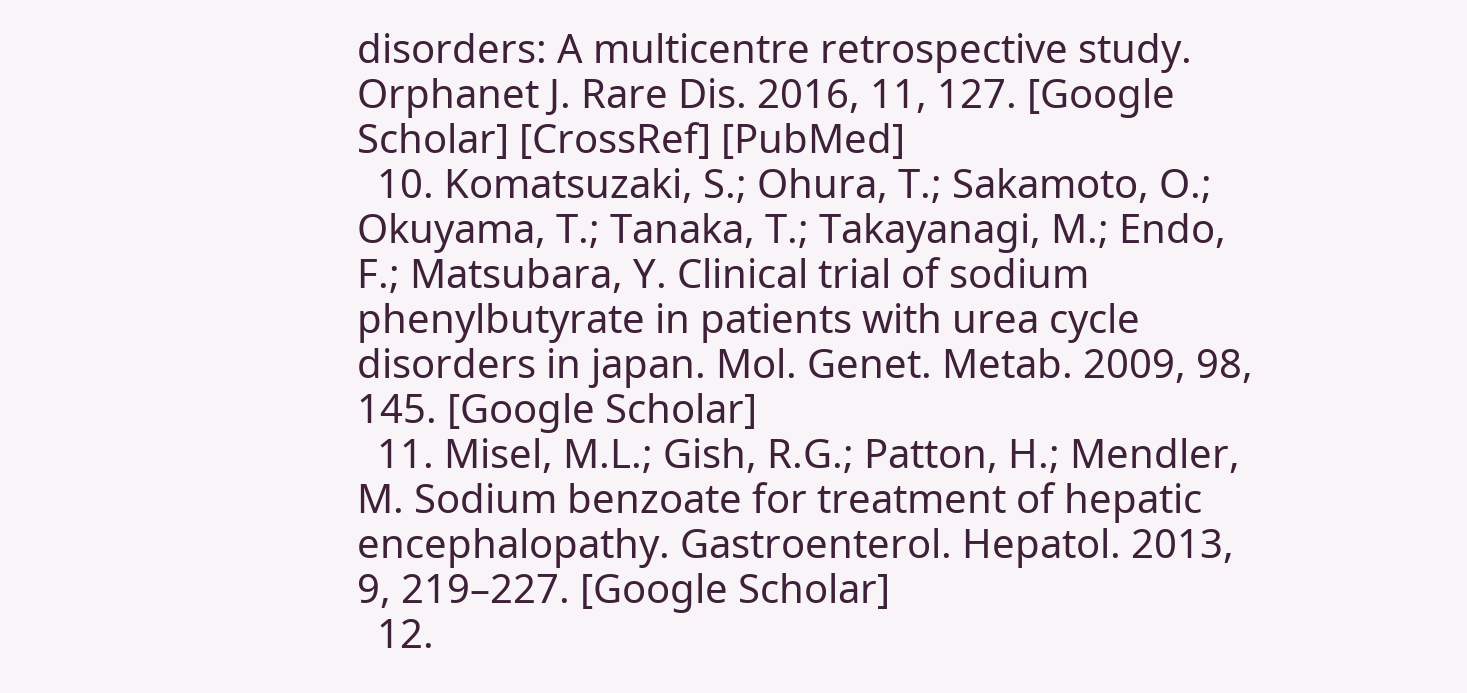disorders: A multicentre retrospective study. Orphanet J. Rare Dis. 2016, 11, 127. [Google Scholar] [CrossRef] [PubMed]
  10. Komatsuzaki, S.; Ohura, T.; Sakamoto, O.; Okuyama, T.; Tanaka, T.; Takayanagi, M.; Endo, F.; Matsubara, Y. Clinical trial of sodium phenylbutyrate in patients with urea cycle disorders in japan. Mol. Genet. Metab. 2009, 98, 145. [Google Scholar]
  11. Misel, M.L.; Gish, R.G.; Patton, H.; Mendler, M. Sodium benzoate for treatment of hepatic encephalopathy. Gastroenterol. Hepatol. 2013, 9, 219–227. [Google Scholar]
  12.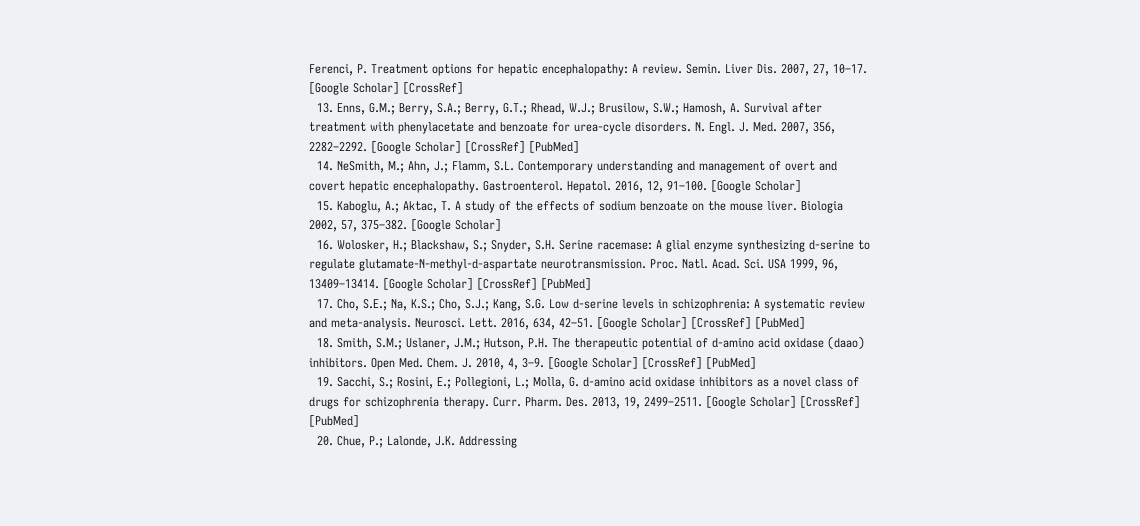Ferenci, P. Treatment options for hepatic encephalopathy: A review. Semin. Liver Dis. 2007, 27, 10–17. [Google Scholar] [CrossRef]
  13. Enns, G.M.; Berry, S.A.; Berry, G.T.; Rhead, W.J.; Brusilow, S.W.; Hamosh, A. Survival after treatment with phenylacetate and benzoate for urea-cycle disorders. N. Engl. J. Med. 2007, 356, 2282–2292. [Google Scholar] [CrossRef] [PubMed]
  14. NeSmith, M.; Ahn, J.; Flamm, S.L. Contemporary understanding and management of overt and covert hepatic encephalopathy. Gastroenterol. Hepatol. 2016, 12, 91–100. [Google Scholar]
  15. Kaboglu, A.; Aktac, T. A study of the effects of sodium benzoate on the mouse liver. Biologia 2002, 57, 375–382. [Google Scholar]
  16. Wolosker, H.; Blackshaw, S.; Snyder, S.H. Serine racemase: A glial enzyme synthesizing d-serine to regulate glutamate-N-methyl-d-aspartate neurotransmission. Proc. Natl. Acad. Sci. USA 1999, 96, 13409–13414. [Google Scholar] [CrossRef] [PubMed]
  17. Cho, S.E.; Na, K.S.; Cho, S.J.; Kang, S.G. Low d-serine levels in schizophrenia: A systematic review and meta-analysis. Neurosci. Lett. 2016, 634, 42–51. [Google Scholar] [CrossRef] [PubMed]
  18. Smith, S.M.; Uslaner, J.M.; Hutson, P.H. The therapeutic potential of d-amino acid oxidase (daao) inhibitors. Open Med. Chem. J. 2010, 4, 3–9. [Google Scholar] [CrossRef] [PubMed]
  19. Sacchi, S.; Rosini, E.; Pollegioni, L.; Molla, G. d-amino acid oxidase inhibitors as a novel class of drugs for schizophrenia therapy. Curr. Pharm. Des. 2013, 19, 2499–2511. [Google Scholar] [CrossRef] [PubMed]
  20. Chue, P.; Lalonde, J.K. Addressing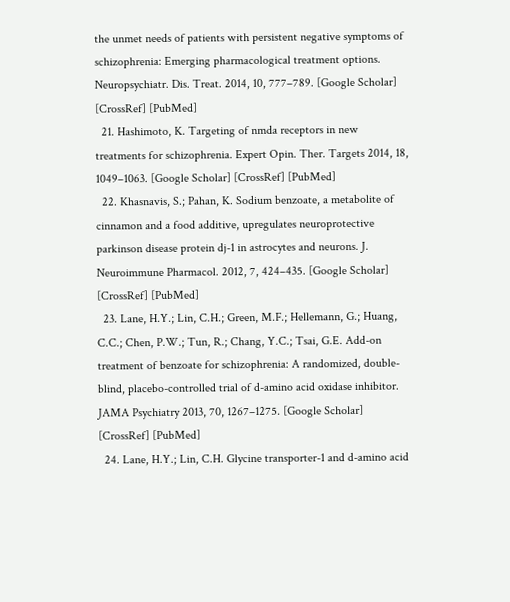the unmet needs of patients with persistent negative symptoms of schizophrenia: Emerging pharmacological treatment options. Neuropsychiatr. Dis. Treat. 2014, 10, 777–789. [Google Scholar] [CrossRef] [PubMed]
  21. Hashimoto, K. Targeting of nmda receptors in new treatments for schizophrenia. Expert Opin. Ther. Targets 2014, 18, 1049–1063. [Google Scholar] [CrossRef] [PubMed]
  22. Khasnavis, S.; Pahan, K. Sodium benzoate, a metabolite of cinnamon and a food additive, upregulates neuroprotective parkinson disease protein dj-1 in astrocytes and neurons. J. Neuroimmune Pharmacol. 2012, 7, 424–435. [Google Scholar] [CrossRef] [PubMed]
  23. Lane, H.Y.; Lin, C.H.; Green, M.F.; Hellemann, G.; Huang, C.C.; Chen, P.W.; Tun, R.; Chang, Y.C.; Tsai, G.E. Add-on treatment of benzoate for schizophrenia: A randomized, double-blind, placebo-controlled trial of d-amino acid oxidase inhibitor. JAMA Psychiatry 2013, 70, 1267–1275. [Google Scholar] [CrossRef] [PubMed]
  24. Lane, H.Y.; Lin, C.H. Glycine transporter-1 and d-amino acid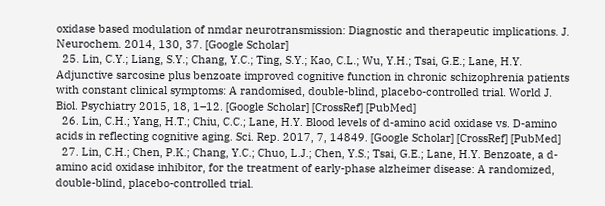oxidase based modulation of nmdar neurotransmission: Diagnostic and therapeutic implications. J. Neurochem. 2014, 130, 37. [Google Scholar]
  25. Lin, C.Y.; Liang, S.Y.; Chang, Y.C.; Ting, S.Y.; Kao, C.L.; Wu, Y.H.; Tsai, G.E.; Lane, H.Y. Adjunctive sarcosine plus benzoate improved cognitive function in chronic schizophrenia patients with constant clinical symptoms: A randomised, double-blind, placebo-controlled trial. World J. Biol. Psychiatry 2015, 18, 1–12. [Google Scholar] [CrossRef] [PubMed]
  26. Lin, C.H.; Yang, H.T.; Chiu, C.C.; Lane, H.Y. Blood levels of d-amino acid oxidase vs. D-amino acids in reflecting cognitive aging. Sci. Rep. 2017, 7, 14849. [Google Scholar] [CrossRef] [PubMed]
  27. Lin, C.H.; Chen, P.K.; Chang, Y.C.; Chuo, L.J.; Chen, Y.S.; Tsai, G.E.; Lane, H.Y. Benzoate, a d-amino acid oxidase inhibitor, for the treatment of early-phase alzheimer disease: A randomized, double-blind, placebo-controlled trial.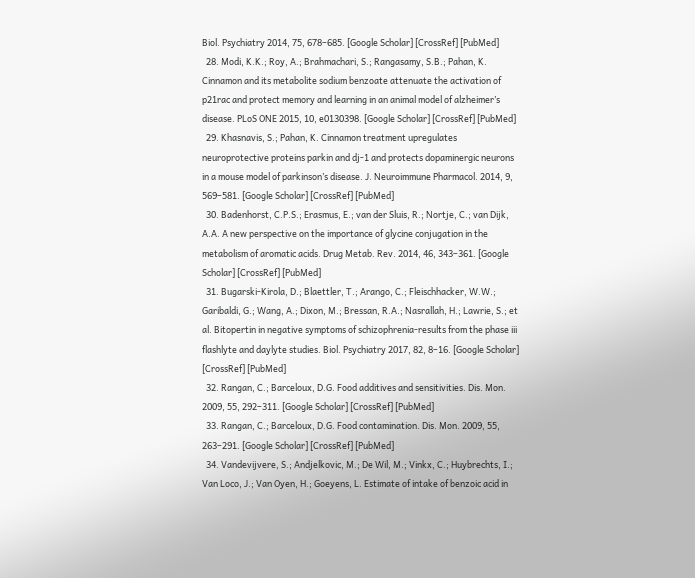Biol. Psychiatry 2014, 75, 678–685. [Google Scholar] [CrossRef] [PubMed]
  28. Modi, K.K.; Roy, A.; Brahmachari, S.; Rangasamy, S.B.; Pahan, K. Cinnamon and its metabolite sodium benzoate attenuate the activation of p21rac and protect memory and learning in an animal model of alzheimer’s disease. PLoS ONE 2015, 10, e0130398. [Google Scholar] [CrossRef] [PubMed]
  29. Khasnavis, S.; Pahan, K. Cinnamon treatment upregulates neuroprotective proteins parkin and dj-1 and protects dopaminergic neurons in a mouse model of parkinson’s disease. J. Neuroimmune Pharmacol. 2014, 9, 569–581. [Google Scholar] [CrossRef] [PubMed]
  30. Badenhorst, C.P.S.; Erasmus, E.; van der Sluis, R.; Nortje, C.; van Dijk, A.A. A new perspective on the importance of glycine conjugation in the metabolism of aromatic acids. Drug Metab. Rev. 2014, 46, 343–361. [Google Scholar] [CrossRef] [PubMed]
  31. Bugarski-Kirola, D.; Blaettler, T.; Arango, C.; Fleischhacker, W.W.; Garibaldi, G.; Wang, A.; Dixon, M.; Bressan, R.A.; Nasrallah, H.; Lawrie, S.; et al. Bitopertin in negative symptoms of schizophrenia-results from the phase iii flashlyte and daylyte studies. Biol. Psychiatry 2017, 82, 8–16. [Google Scholar] [CrossRef] [PubMed]
  32. Rangan, C.; Barceloux, D.G. Food additives and sensitivities. Dis. Mon. 2009, 55, 292–311. [Google Scholar] [CrossRef] [PubMed]
  33. Rangan, C.; Barceloux, D.G. Food contamination. Dis. Mon. 2009, 55, 263–291. [Google Scholar] [CrossRef] [PubMed]
  34. Vandevijvere, S.; Andjelkovic, M.; De Wil, M.; Vinkx, C.; Huybrechts, I.; Van Loco, J.; Van Oyen, H.; Goeyens, L. Estimate of intake of benzoic acid in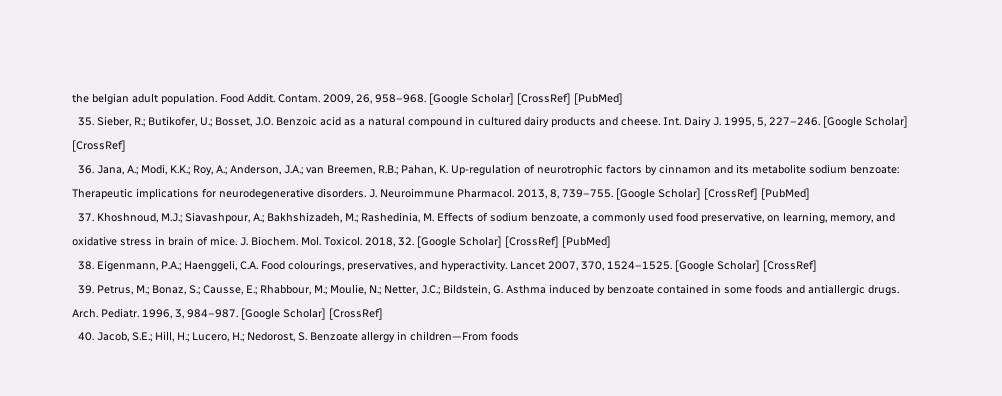the belgian adult population. Food Addit. Contam. 2009, 26, 958–968. [Google Scholar] [CrossRef] [PubMed]
  35. Sieber, R.; Butikofer, U.; Bosset, J.O. Benzoic acid as a natural compound in cultured dairy products and cheese. Int. Dairy J. 1995, 5, 227–246. [Google Scholar] [CrossRef]
  36. Jana, A.; Modi, K.K.; Roy, A.; Anderson, J.A.; van Breemen, R.B.; Pahan, K. Up-regulation of neurotrophic factors by cinnamon and its metabolite sodium benzoate: Therapeutic implications for neurodegenerative disorders. J. Neuroimmune Pharmacol. 2013, 8, 739–755. [Google Scholar] [CrossRef] [PubMed]
  37. Khoshnoud, M.J.; Siavashpour, A.; Bakhshizadeh, M.; Rashedinia, M. Effects of sodium benzoate, a commonly used food preservative, on learning, memory, and oxidative stress in brain of mice. J. Biochem. Mol. Toxicol. 2018, 32. [Google Scholar] [CrossRef] [PubMed]
  38. Eigenmann, P.A.; Haenggeli, C.A. Food colourings, preservatives, and hyperactivity. Lancet 2007, 370, 1524–1525. [Google Scholar] [CrossRef]
  39. Petrus, M.; Bonaz, S.; Causse, E.; Rhabbour, M.; Moulie, N.; Netter, J.C.; Bildstein, G. Asthma induced by benzoate contained in some foods and antiallergic drugs. Arch. Pediatr. 1996, 3, 984–987. [Google Scholar] [CrossRef]
  40. Jacob, S.E.; Hill, H.; Lucero, H.; Nedorost, S. Benzoate allergy in children—From foods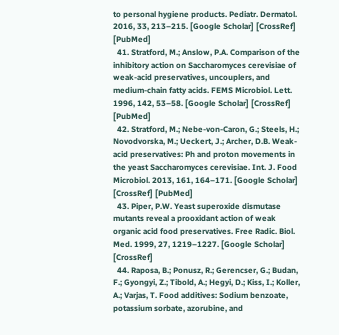to personal hygiene products. Pediatr. Dermatol. 2016, 33, 213–215. [Google Scholar] [CrossRef] [PubMed]
  41. Stratford, M.; Anslow, P.A. Comparison of the inhibitory action on Saccharomyces cerevisiae of weak-acid preservatives, uncouplers, and medium-chain fatty acids. FEMS Microbiol. Lett. 1996, 142, 53–58. [Google Scholar] [CrossRef] [PubMed]
  42. Stratford, M.; Nebe-von-Caron, G.; Steels, H.; Novodvorska, M.; Ueckert, J.; Archer, D.B. Weak-acid preservatives: Ph and proton movements in the yeast Saccharomyces cerevisiae. Int. J. Food Microbiol. 2013, 161, 164–171. [Google Scholar] [CrossRef] [PubMed]
  43. Piper, P.W. Yeast superoxide dismutase mutants reveal a prooxidant action of weak organic acid food preservatives. Free Radic. Biol. Med. 1999, 27, 1219–1227. [Google Scholar] [CrossRef]
  44. Raposa, B.; Ponusz, R.; Gerencser, G.; Budan, F.; Gyongyi, Z.; Tibold, A.; Hegyi, D.; Kiss, I.; Koller, A.; Varjas, T. Food additives: Sodium benzoate, potassium sorbate, azorubine, and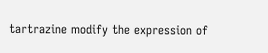tartrazine modify the expression of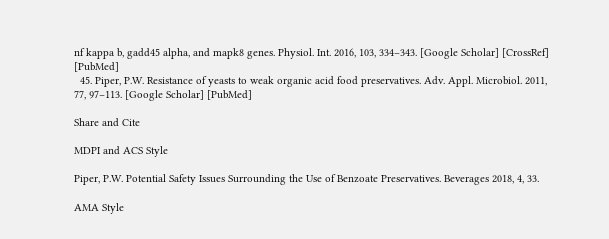nf kappa b, gadd45 alpha, and mapk8 genes. Physiol. Int. 2016, 103, 334–343. [Google Scholar] [CrossRef] [PubMed]
  45. Piper, P.W. Resistance of yeasts to weak organic acid food preservatives. Adv. Appl. Microbiol. 2011, 77, 97–113. [Google Scholar] [PubMed]

Share and Cite

MDPI and ACS Style

Piper, P.W. Potential Safety Issues Surrounding the Use of Benzoate Preservatives. Beverages 2018, 4, 33.

AMA Style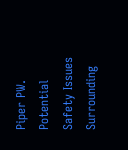Piper PW. Potential Safety Issues Surrounding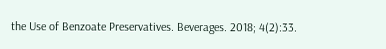the Use of Benzoate Preservatives. Beverages. 2018; 4(2):33.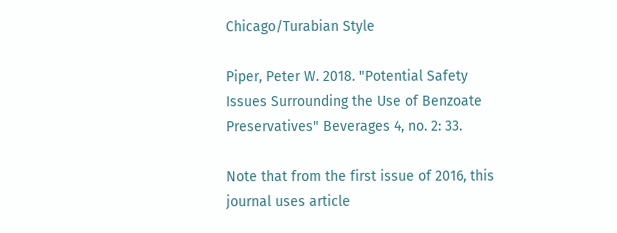Chicago/Turabian Style

Piper, Peter W. 2018. "Potential Safety Issues Surrounding the Use of Benzoate Preservatives" Beverages 4, no. 2: 33.

Note that from the first issue of 2016, this journal uses article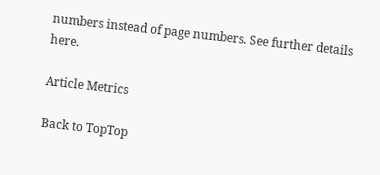numbers instead of page numbers. See further details here.

Article Metrics

Back to TopTop